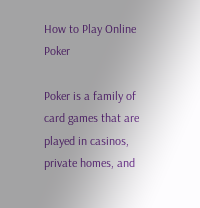How to Play Online Poker

Poker is a family of card games that are played in casinos, private homes, and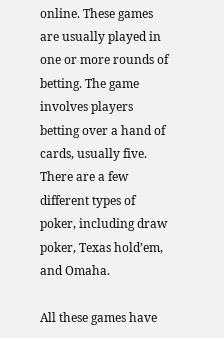online. These games are usually played in one or more rounds of betting. The game involves players betting over a hand of cards, usually five. There are a few different types of poker, including draw poker, Texas hold’em, and Omaha.

All these games have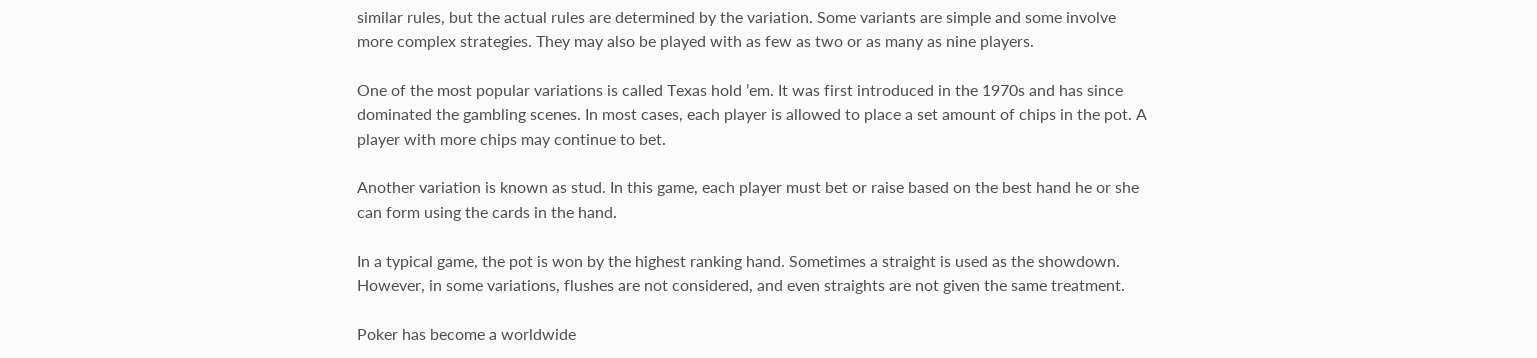similar rules, but the actual rules are determined by the variation. Some variants are simple and some involve more complex strategies. They may also be played with as few as two or as many as nine players.

One of the most popular variations is called Texas hold ’em. It was first introduced in the 1970s and has since dominated the gambling scenes. In most cases, each player is allowed to place a set amount of chips in the pot. A player with more chips may continue to bet.

Another variation is known as stud. In this game, each player must bet or raise based on the best hand he or she can form using the cards in the hand.

In a typical game, the pot is won by the highest ranking hand. Sometimes a straight is used as the showdown. However, in some variations, flushes are not considered, and even straights are not given the same treatment.

Poker has become a worldwide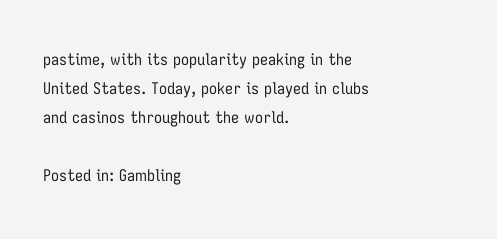pastime, with its popularity peaking in the United States. Today, poker is played in clubs and casinos throughout the world.

Posted in: Gambling